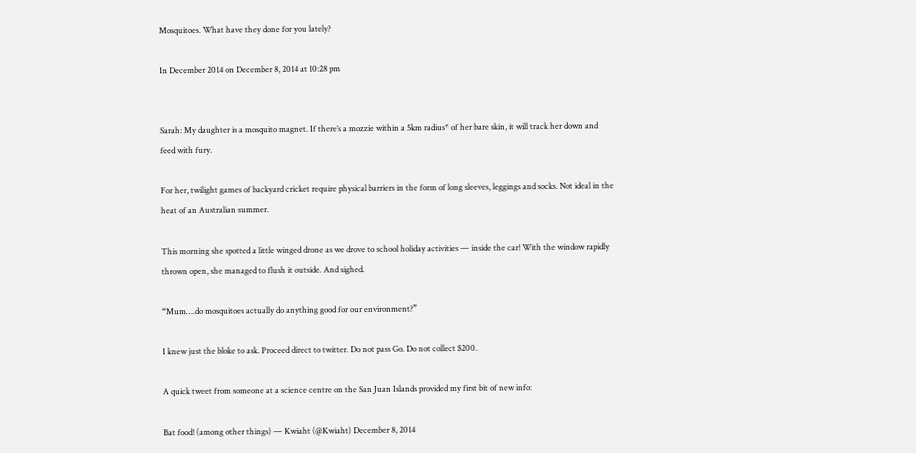Mosquitoes. What have they done for you lately?

In December 2014 on December 8, 2014 at 10:28 pm


Sarah: My daughter is a mosquito magnet. If there’s a mozzie within a 5km radius* of her bare skin, it will track her down and feed with fury.

For her, twilight games of backyard cricket require physical barriers in the form of long sleeves, leggings and socks. Not ideal in the heat of an Australian summer.

This morning she spotted a little winged drone as we drove to school holiday activities — inside the car! With the window rapidly thrown open, she managed to flush it outside. And sighed.

“Mum….do mosquitoes actually do anything good for our environment?”

I knew just the bloke to ask. Proceed direct to twitter. Do not pass Go. Do not collect $200.

A quick tweet from someone at a science centre on the San Juan Islands provided my first bit of new info:

Bat food! (among other things) — Kwiaht (@Kwiaht) December 8, 2014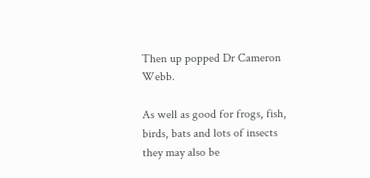Then up popped Dr Cameron Webb.

As well as good for frogs, fish, birds, bats and lots of insects they may also be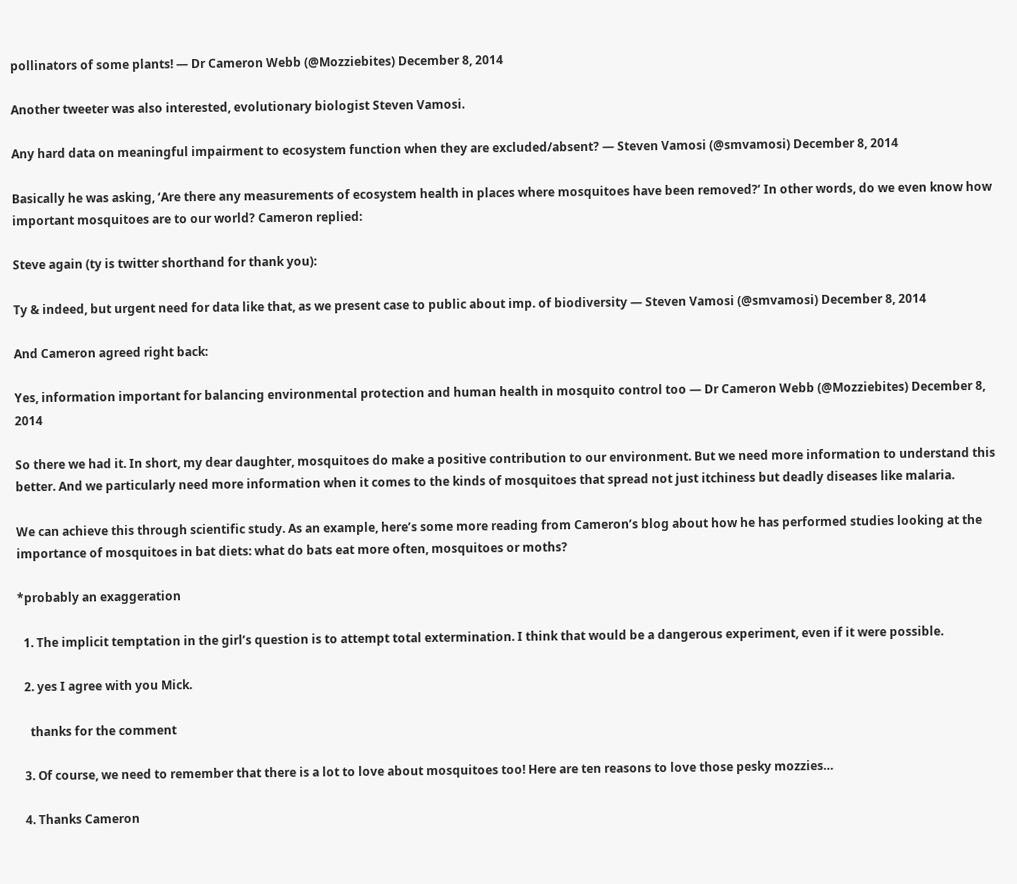pollinators of some plants! — Dr Cameron Webb (@Mozziebites) December 8, 2014

Another tweeter was also interested, evolutionary biologist Steven Vamosi.

Any hard data on meaningful impairment to ecosystem function when they are excluded/absent? — Steven Vamosi (@smvamosi) December 8, 2014

Basically he was asking, ‘Are there any measurements of ecosystem health in places where mosquitoes have been removed?’ In other words, do we even know how important mosquitoes are to our world? Cameron replied:

Steve again (ty is twitter shorthand for thank you):

Ty & indeed, but urgent need for data like that, as we present case to public about imp. of biodiversity — Steven Vamosi (@smvamosi) December 8, 2014

And Cameron agreed right back:

Yes, information important for balancing environmental protection and human health in mosquito control too — Dr Cameron Webb (@Mozziebites) December 8, 2014

So there we had it. In short, my dear daughter, mosquitoes do make a positive contribution to our environment. But we need more information to understand this better. And we particularly need more information when it comes to the kinds of mosquitoes that spread not just itchiness but deadly diseases like malaria.

We can achieve this through scientific study. As an example, here’s some more reading from Cameron’s blog about how he has performed studies looking at the importance of mosquitoes in bat diets: what do bats eat more often, mosquitoes or moths?

*probably an exaggeration

  1. The implicit temptation in the girl’s question is to attempt total extermination. I think that would be a dangerous experiment, even if it were possible.

  2. yes I agree with you Mick.

    thanks for the comment

  3. Of course, we need to remember that there is a lot to love about mosquitoes too! Here are ten reasons to love those pesky mozzies…

  4. Thanks Cameron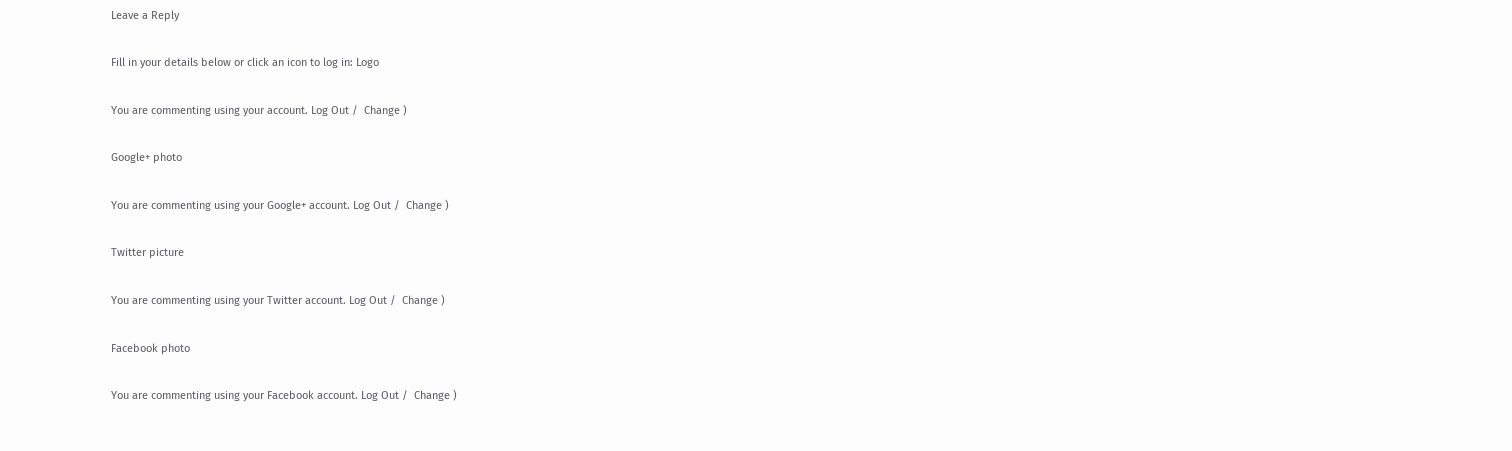Leave a Reply

Fill in your details below or click an icon to log in: Logo

You are commenting using your account. Log Out /  Change )

Google+ photo

You are commenting using your Google+ account. Log Out /  Change )

Twitter picture

You are commenting using your Twitter account. Log Out /  Change )

Facebook photo

You are commenting using your Facebook account. Log Out /  Change )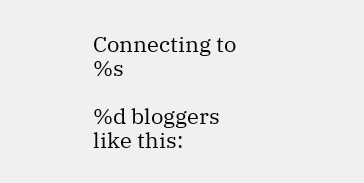Connecting to %s

%d bloggers like this: